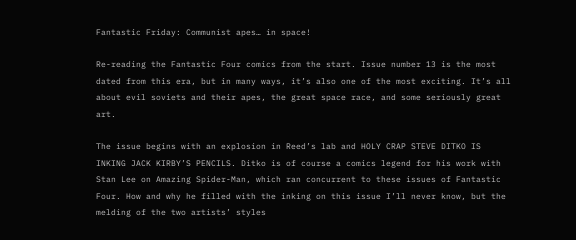Fantastic Friday: Communist apes… in space!

Re-reading the Fantastic Four comics from the start. Issue number 13 is the most dated from this era, but in many ways, it’s also one of the most exciting. It’s all about evil soviets and their apes, the great space race, and some seriously great art.

The issue begins with an explosion in Reed’s lab and HOLY CRAP STEVE DITKO IS INKING JACK KIRBY’S PENCILS. Ditko is of course a comics legend for his work with Stan Lee on Amazing Spider-Man, which ran concurrent to these issues of Fantastic Four. How and why he filled with the inking on this issue I’ll never know, but the melding of the two artists’ styles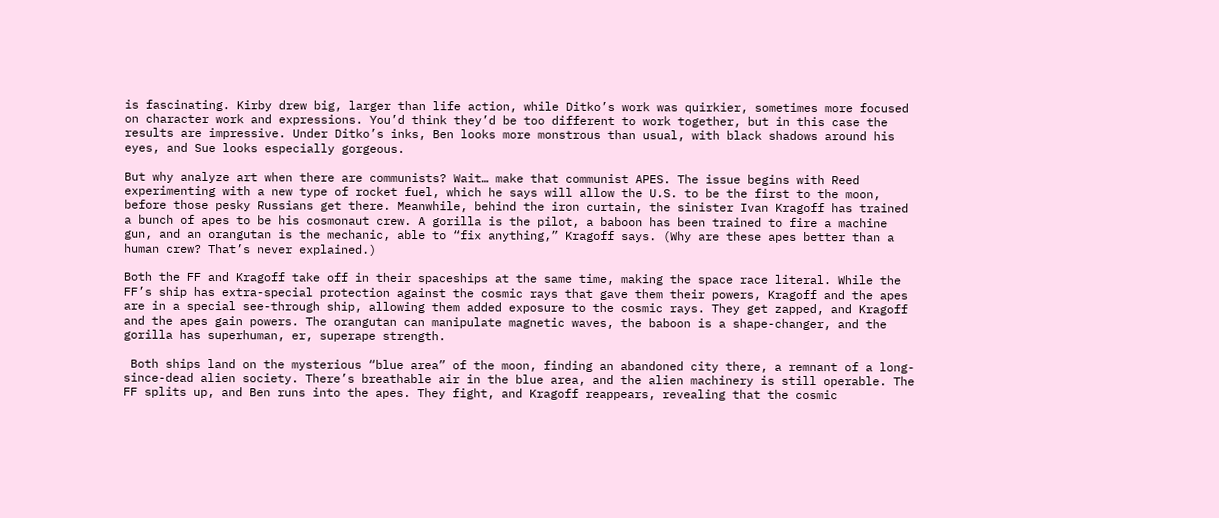is fascinating. Kirby drew big, larger than life action, while Ditko’s work was quirkier, sometimes more focused on character work and expressions. You’d think they’d be too different to work together, but in this case the results are impressive. Under Ditko’s inks, Ben looks more monstrous than usual, with black shadows around his eyes, and Sue looks especially gorgeous.

But why analyze art when there are communists? Wait… make that communist APES. The issue begins with Reed experimenting with a new type of rocket fuel, which he says will allow the U.S. to be the first to the moon, before those pesky Russians get there. Meanwhile, behind the iron curtain, the sinister Ivan Kragoff has trained a bunch of apes to be his cosmonaut crew. A gorilla is the pilot, a baboon has been trained to fire a machine gun, and an orangutan is the mechanic, able to “fix anything,” Kragoff says. (Why are these apes better than a human crew? That’s never explained.)

Both the FF and Kragoff take off in their spaceships at the same time, making the space race literal. While the FF’s ship has extra-special protection against the cosmic rays that gave them their powers, Kragoff and the apes are in a special see-through ship, allowing them added exposure to the cosmic rays. They get zapped, and Kragoff and the apes gain powers. The orangutan can manipulate magnetic waves, the baboon is a shape-changer, and the gorilla has superhuman, er, superape strength.

 Both ships land on the mysterious “blue area” of the moon, finding an abandoned city there, a remnant of a long-since-dead alien society. There’s breathable air in the blue area, and the alien machinery is still operable. The FF splits up, and Ben runs into the apes. They fight, and Kragoff reappears, revealing that the cosmic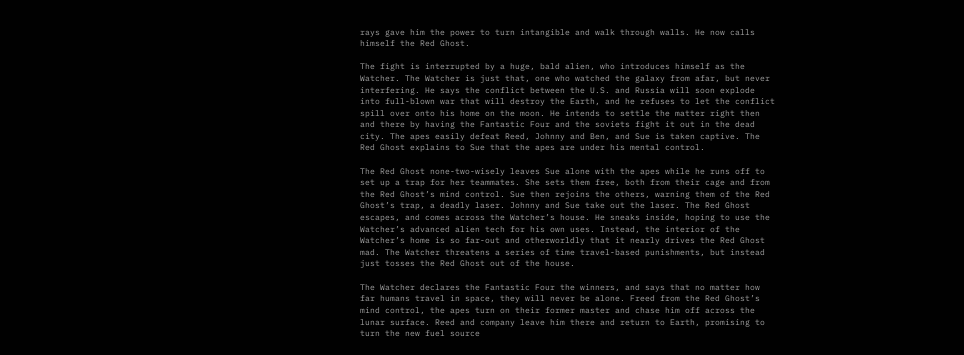rays gave him the power to turn intangible and walk through walls. He now calls himself the Red Ghost.

The fight is interrupted by a huge, bald alien, who introduces himself as the Watcher. The Watcher is just that, one who watched the galaxy from afar, but never interfering. He says the conflict between the U.S. and Russia will soon explode into full-blown war that will destroy the Earth, and he refuses to let the conflict spill over onto his home on the moon. He intends to settle the matter right then and there by having the Fantastic Four and the soviets fight it out in the dead city. The apes easily defeat Reed, Johnny and Ben, and Sue is taken captive. The Red Ghost explains to Sue that the apes are under his mental control.

The Red Ghost none-two-wisely leaves Sue alone with the apes while he runs off to set up a trap for her teammates. She sets them free, both from their cage and from the Red Ghost’s mind control. Sue then rejoins the others, warning them of the Red Ghost’s trap, a deadly laser. Johnny and Sue take out the laser. The Red Ghost escapes, and comes across the Watcher’s house. He sneaks inside, hoping to use the Watcher’s advanced alien tech for his own uses. Instead, the interior of the Watcher’s home is so far-out and otherworldly that it nearly drives the Red Ghost mad. The Watcher threatens a series of time travel-based punishments, but instead just tosses the Red Ghost out of the house.

The Watcher declares the Fantastic Four the winners, and says that no matter how far humans travel in space, they will never be alone. Freed from the Red Ghost’s mind control, the apes turn on their former master and chase him off across the lunar surface. Reed and company leave him there and return to Earth, promising to turn the new fuel source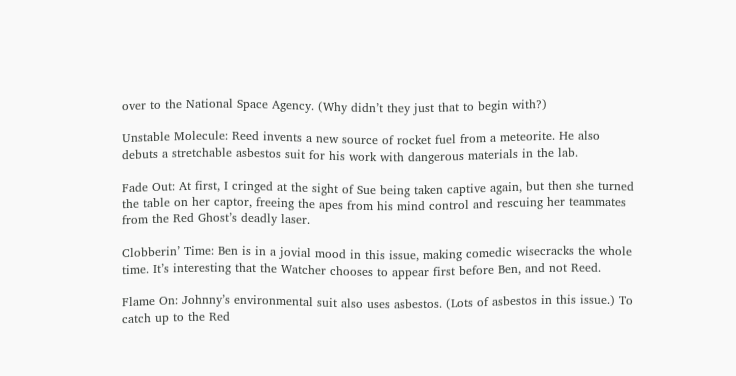over to the National Space Agency. (Why didn’t they just that to begin with?)

Unstable Molecule: Reed invents a new source of rocket fuel from a meteorite. He also debuts a stretchable asbestos suit for his work with dangerous materials in the lab.

Fade Out: At first, I cringed at the sight of Sue being taken captive again, but then she turned the table on her captor, freeing the apes from his mind control and rescuing her teammates from the Red Ghost’s deadly laser.

Clobberin’ Time: Ben is in a jovial mood in this issue, making comedic wisecracks the whole time. It’s interesting that the Watcher chooses to appear first before Ben, and not Reed.

Flame On: Johnny’s environmental suit also uses asbestos. (Lots of asbestos in this issue.) To catch up to the Red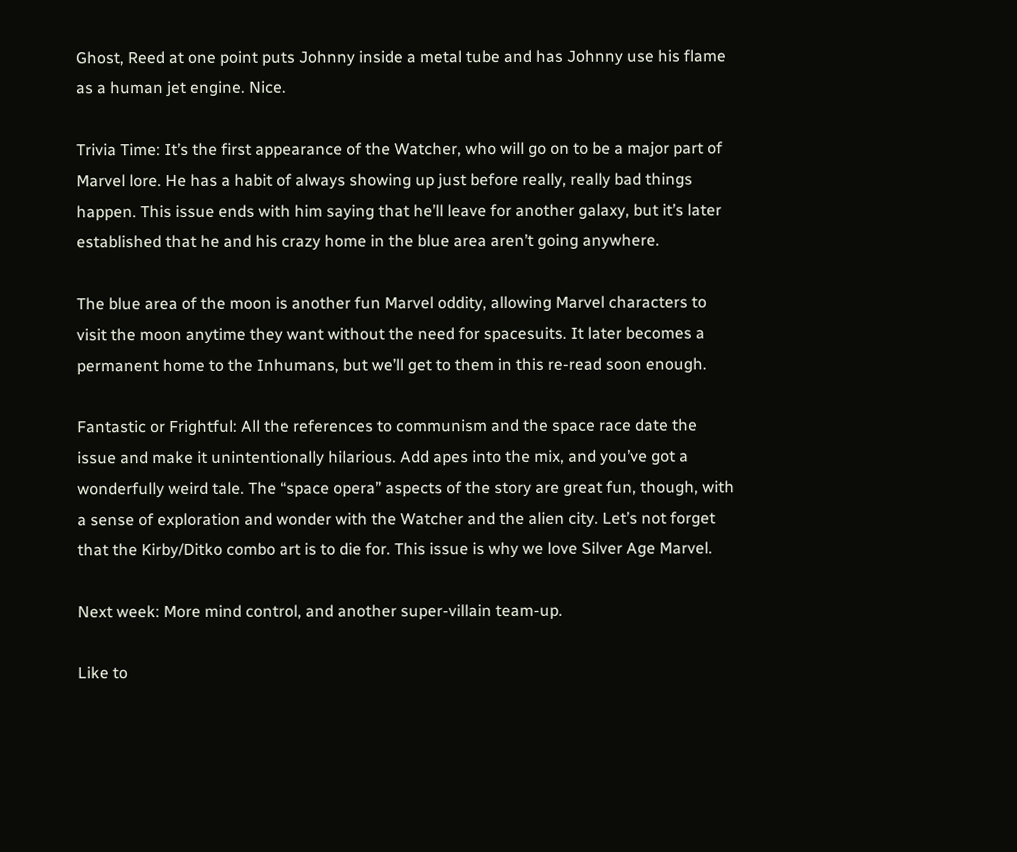Ghost, Reed at one point puts Johnny inside a metal tube and has Johnny use his flame as a human jet engine. Nice.

Trivia Time: It’s the first appearance of the Watcher, who will go on to be a major part of Marvel lore. He has a habit of always showing up just before really, really bad things happen. This issue ends with him saying that he’ll leave for another galaxy, but it’s later established that he and his crazy home in the blue area aren’t going anywhere.

The blue area of the moon is another fun Marvel oddity, allowing Marvel characters to visit the moon anytime they want without the need for spacesuits. It later becomes a permanent home to the Inhumans, but we’ll get to them in this re-read soon enough.

Fantastic or Frightful: All the references to communism and the space race date the issue and make it unintentionally hilarious. Add apes into the mix, and you’ve got a wonderfully weird tale. The “space opera” aspects of the story are great fun, though, with a sense of exploration and wonder with the Watcher and the alien city. Let’s not forget that the Kirby/Ditko combo art is to die for. This issue is why we love Silver Age Marvel.

Next week: More mind control, and another super-villain team-up.

Like to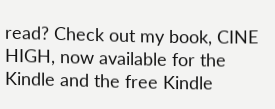read? Check out my book, CINE HIGH, now available for the Kindle and the free Kindle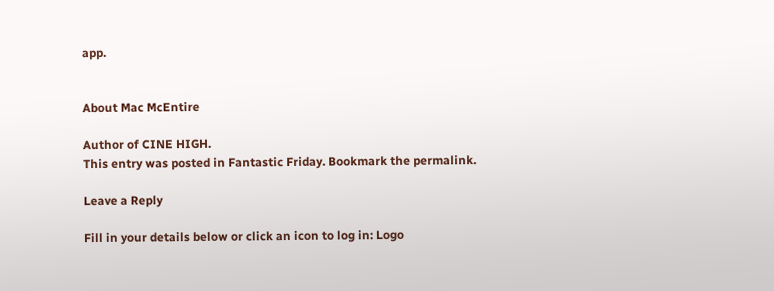app.


About Mac McEntire

Author of CINE HIGH.
This entry was posted in Fantastic Friday. Bookmark the permalink.

Leave a Reply

Fill in your details below or click an icon to log in: Logo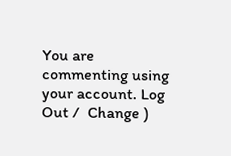You are commenting using your account. Log Out /  Change )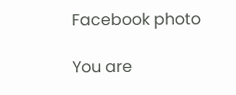Facebook photo

You are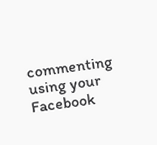commenting using your Facebook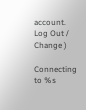account. Log Out /  Change )

Connecting to %s